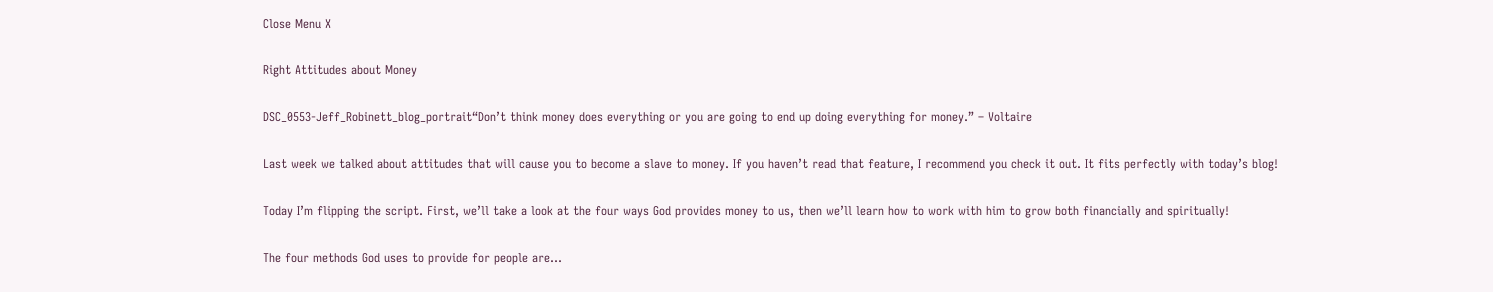Close Menu X

Right Attitudes about Money

DSC_0553-Jeff_Robinett_blog_portrait“Don’t think money does everything or you are going to end up doing everything for money.” – Voltaire

Last week we talked about attitudes that will cause you to become a slave to money. If you haven’t read that feature, I recommend you check it out. It fits perfectly with today’s blog!

Today I’m flipping the script. First, we’ll take a look at the four ways God provides money to us, then we’ll learn how to work with him to grow both financially and spiritually!

The four methods God uses to provide for people are…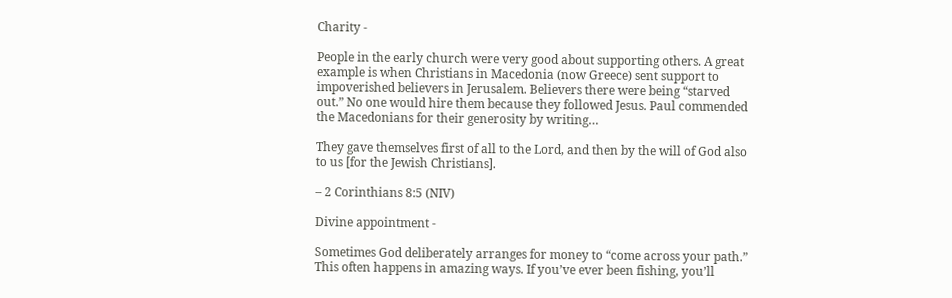Charity -

People in the early church were very good about supporting others. A great example is when Christians in Macedonia (now Greece) sent support to impoverished believers in Jerusalem. Believers there were being “starved out.” No one would hire them because they followed Jesus. Paul commended the Macedonians for their generosity by writing…

They gave themselves first of all to the Lord, and then by the will of God also to us [for the Jewish Christians].

– 2 Corinthians 8:5 (NIV)

Divine appointment -

Sometimes God deliberately arranges for money to “come across your path.” This often happens in amazing ways. If you’ve ever been fishing, you’ll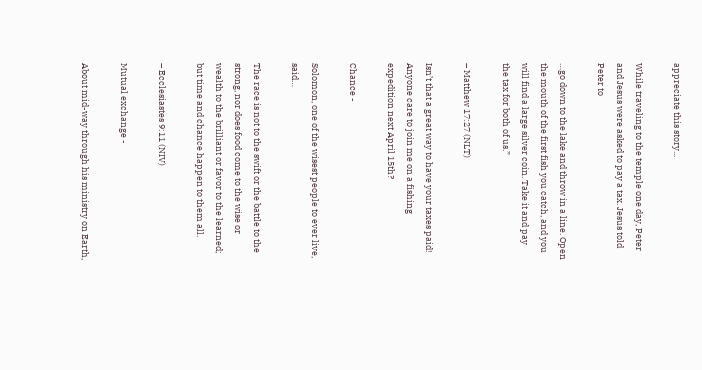appreciate this story...

While traveling to the temple one day, Peter and Jesus were asked to pay a tax. Jesus told Peter to

…go down to the lake and throw in a line. Open the mouth of the first fish you catch, and you will find a large silver coin. Take it and pay the tax for both of us.”

– Matthew 17:27 (NLT)

Isn’t that a great way to have your taxes paid! Anyone care to join me on a fishing expedition next April 15th?

Chance -

Solomon, one of the wisest people to ever live, said…

The race is not to the swift or the battle to the strong, nor does food come to the wise or wealth to the brilliant or favor to the learned; but time and chance happen to them all.

– Ecclesiastes 9:11 (NIV)

Mutual exchange -

About mid-way through his ministry on Earth,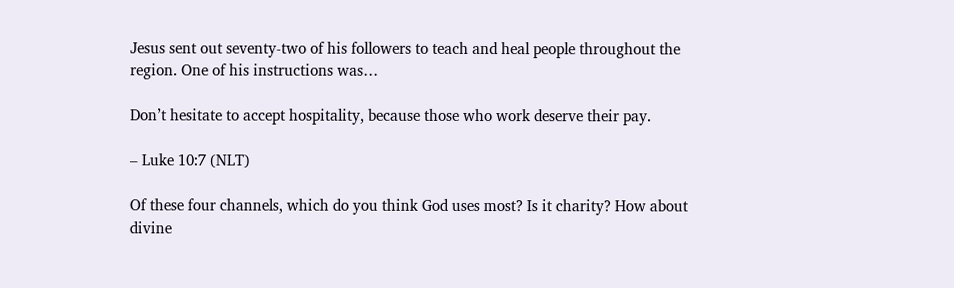Jesus sent out seventy-two of his followers to teach and heal people throughout the region. One of his instructions was…

Don’t hesitate to accept hospitality, because those who work deserve their pay.

– Luke 10:7 (NLT)

Of these four channels, which do you think God uses most? Is it charity? How about divine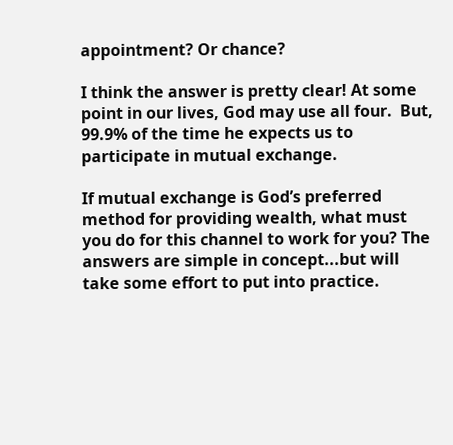appointment? Or chance?

I think the answer is pretty clear! At some point in our lives, God may use all four.  But, 99.9% of the time he expects us to participate in mutual exchange.

If mutual exchange is God’s preferred method for providing wealth, what must you do for this channel to work for you? The answers are simple in concept...but will take some effort to put into practice.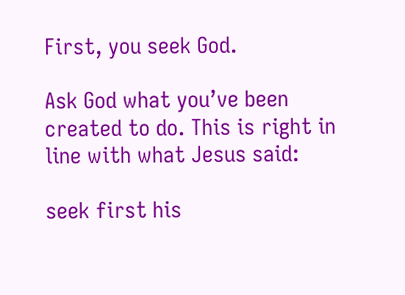First, you seek God.

Ask God what you’ve been created to do. This is right in line with what Jesus said:

seek first his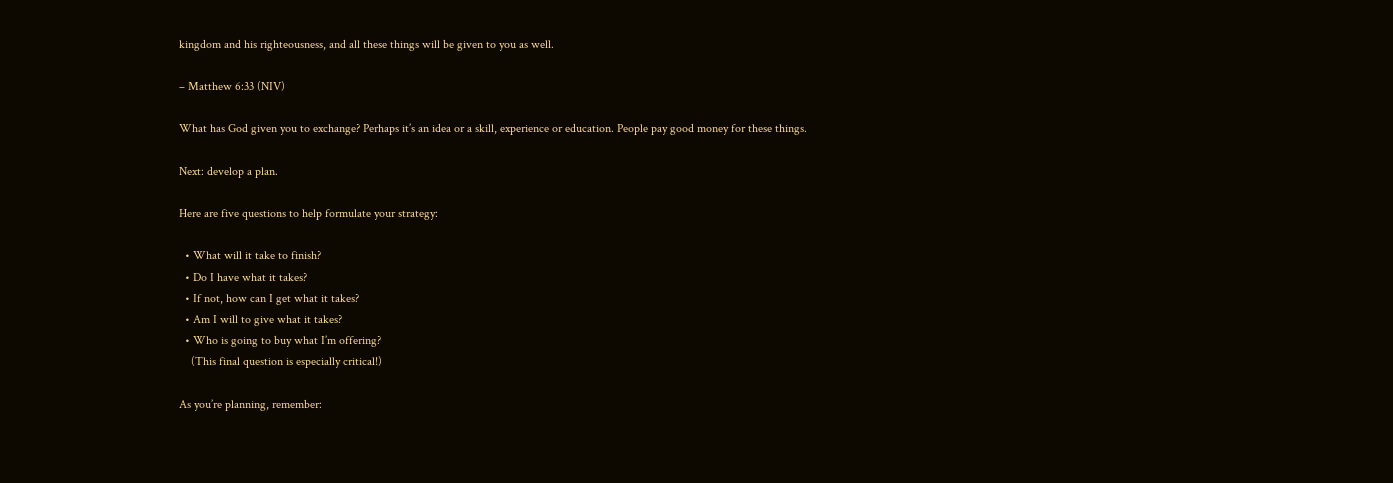kingdom and his righteousness, and all these things will be given to you as well.

– Matthew 6:33 (NIV)

What has God given you to exchange? Perhaps it’s an idea or a skill, experience or education. People pay good money for these things.

Next: develop a plan.

Here are five questions to help formulate your strategy:

  • What will it take to finish?
  • Do I have what it takes?
  • If not, how can I get what it takes?
  • Am I will to give what it takes?
  • Who is going to buy what I’m offering?
    (This final question is especially critical!)

As you’re planning, remember: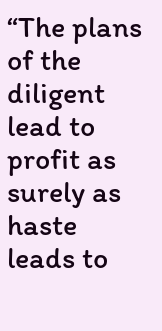“The plans of the diligent lead to profit as surely as haste leads to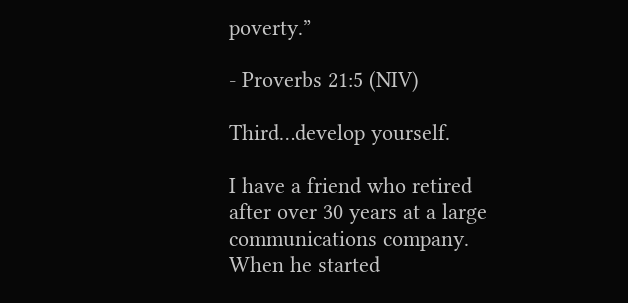poverty.”

- Proverbs 21:5 (NIV)

Third…develop yourself.

I have a friend who retired after over 30 years at a large communications company. When he started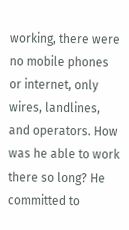working, there were no mobile phones or internet, only wires, landlines, and operators. How was he able to work there so long? He committed to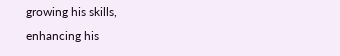growing his skills, enhancing his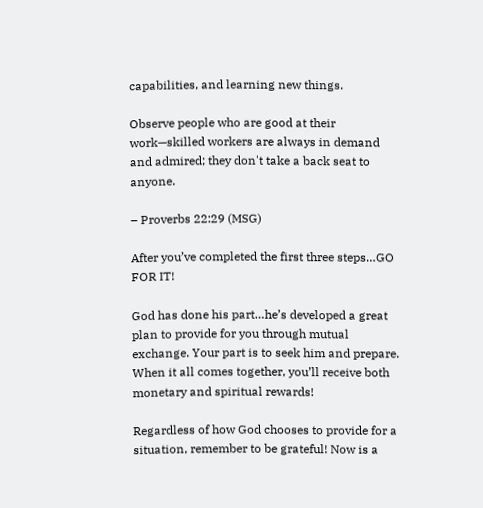capabilities, and learning new things.

Observe people who are good at their work—skilled workers are always in demand and admired; they don't take a back seat to anyone.

– Proverbs 22:29 (MSG)

After you’ve completed the first three steps…GO FOR IT!

God has done his part…he’s developed a great plan to provide for you through mutual exchange. Your part is to seek him and prepare. When it all comes together, you’ll receive both monetary and spiritual rewards!

Regardless of how God chooses to provide for a situation, remember to be grateful! Now is a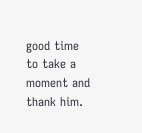good time to take a moment and thank him.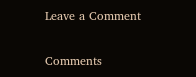Leave a Comment

Comments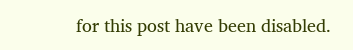for this post have been disabled.